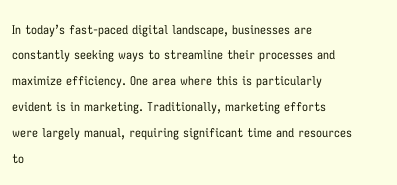In today’s fast-paced digital landscape, businesses are constantly seeking ways to streamline their processes and maximize efficiency. One area where this is particularly evident is in marketing. Traditionally, marketing efforts were largely manual, requiring significant time and resources to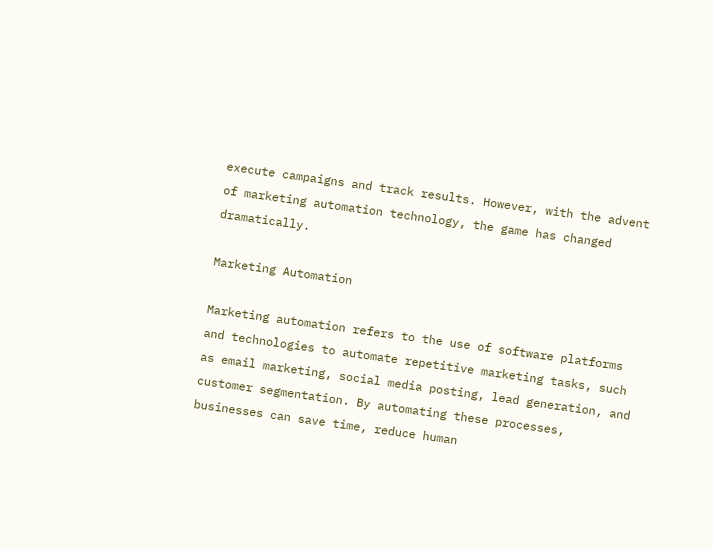execute campaigns and track results. However, with the advent of marketing automation technology, the game has changed dramatically.

Marketing Automation

Marketing automation refers to the use of software platforms and technologies to automate repetitive marketing tasks, such as email marketing, social media posting, lead generation, and customer segmentation. By automating these processes, businesses can save time, reduce human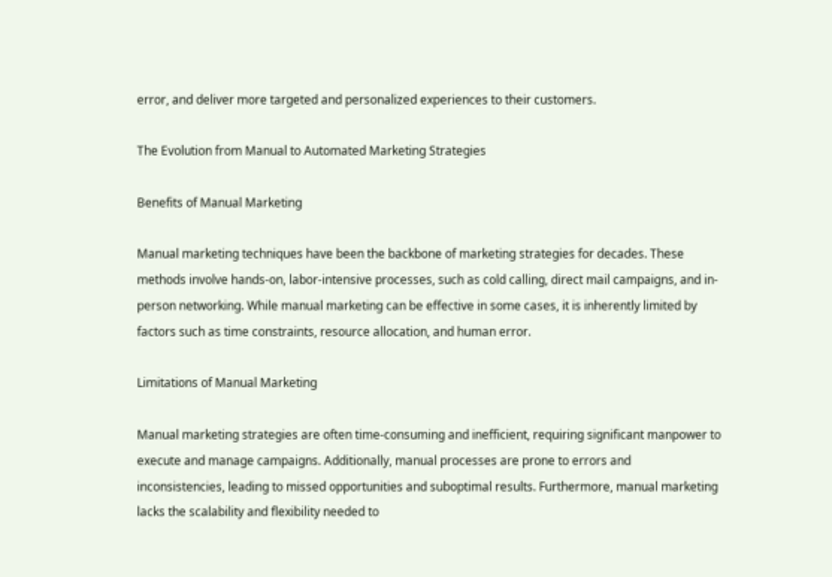error, and deliver more targeted and personalized experiences to their customers.

The Evolution from Manual to Automated Marketing Strategies

Benefits of Manual Marketing

Manual marketing techniques have been the backbone of marketing strategies for decades. These methods involve hands-on, labor-intensive processes, such as cold calling, direct mail campaigns, and in-person networking. While manual marketing can be effective in some cases, it is inherently limited by factors such as time constraints, resource allocation, and human error.

Limitations of Manual Marketing

Manual marketing strategies are often time-consuming and inefficient, requiring significant manpower to execute and manage campaigns. Additionally, manual processes are prone to errors and inconsistencies, leading to missed opportunities and suboptimal results. Furthermore, manual marketing lacks the scalability and flexibility needed to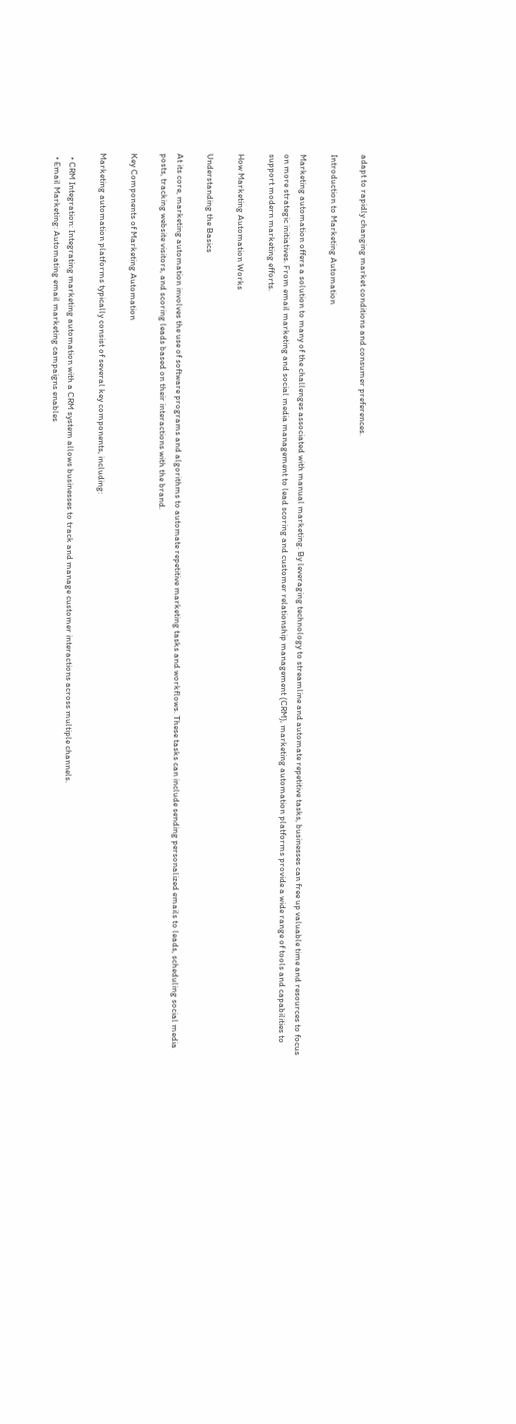adapt to rapidly changing market conditions and consumer preferences.

Introduction to Marketing Automation

Marketing automation offers a solution to many of the challenges associated with manual marketing. By leveraging technology to streamline and automate repetitive tasks, businesses can free up valuable time and resources to focus on more strategic initiatives. From email marketing and social media management to lead scoring and customer relationship management (CRM), marketing automation platforms provide a wide range of tools and capabilities to support modern marketing efforts.

How Marketing Automation Works

Understanding the Basics

At its core, marketing automation involves the use of software programs and algorithms to automate repetitive marketing tasks and workflows. These tasks can include sending personalized emails to leads, scheduling social media posts, tracking website visitors, and scoring leads based on their interactions with the brand.

Key Components of Marketing Automation

Marketing automation platforms typically consist of several key components, including:

  • CRM Integration: Integrating marketing automation with a CRM system allows businesses to track and manage customer interactions across multiple channels.
  • Email Marketing: Automating email marketing campaigns enables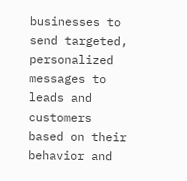businesses to send targeted, personalized messages to leads and customers based on their behavior and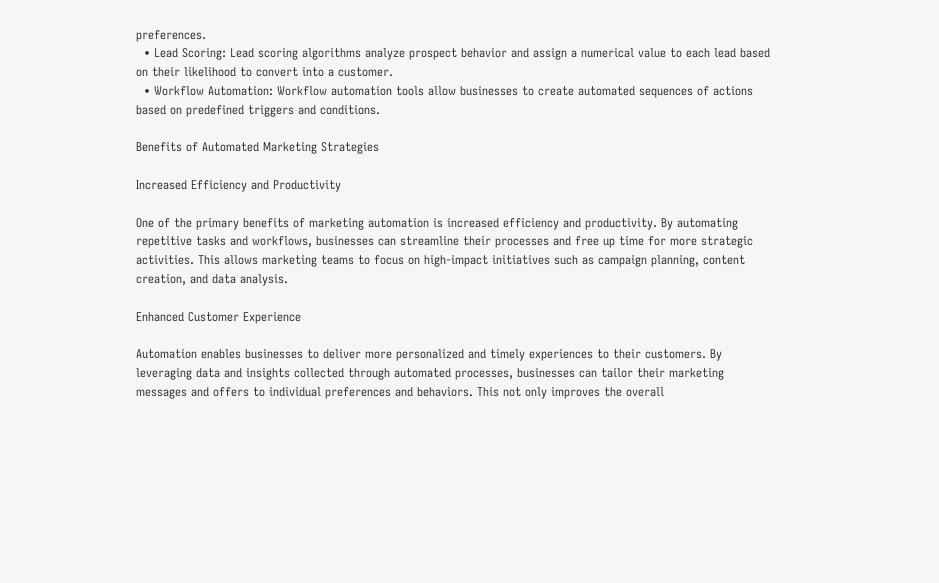preferences.
  • Lead Scoring: Lead scoring algorithms analyze prospect behavior and assign a numerical value to each lead based on their likelihood to convert into a customer.
  • Workflow Automation: Workflow automation tools allow businesses to create automated sequences of actions based on predefined triggers and conditions.

Benefits of Automated Marketing Strategies

Increased Efficiency and Productivity

One of the primary benefits of marketing automation is increased efficiency and productivity. By automating repetitive tasks and workflows, businesses can streamline their processes and free up time for more strategic activities. This allows marketing teams to focus on high-impact initiatives such as campaign planning, content creation, and data analysis.

Enhanced Customer Experience

Automation enables businesses to deliver more personalized and timely experiences to their customers. By leveraging data and insights collected through automated processes, businesses can tailor their marketing messages and offers to individual preferences and behaviors. This not only improves the overall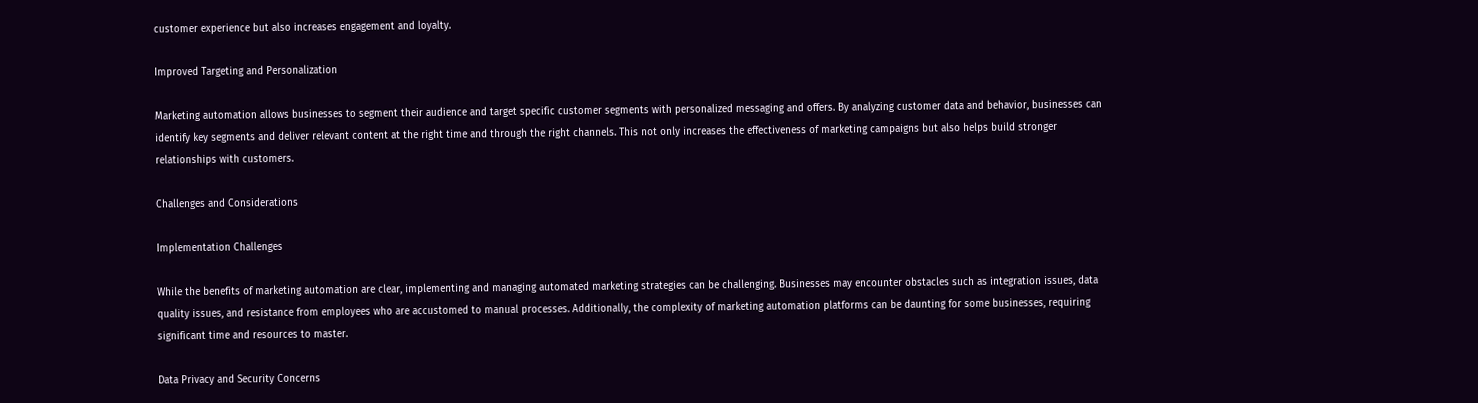customer experience but also increases engagement and loyalty.

Improved Targeting and Personalization

Marketing automation allows businesses to segment their audience and target specific customer segments with personalized messaging and offers. By analyzing customer data and behavior, businesses can identify key segments and deliver relevant content at the right time and through the right channels. This not only increases the effectiveness of marketing campaigns but also helps build stronger relationships with customers.

Challenges and Considerations

Implementation Challenges

While the benefits of marketing automation are clear, implementing and managing automated marketing strategies can be challenging. Businesses may encounter obstacles such as integration issues, data quality issues, and resistance from employees who are accustomed to manual processes. Additionally, the complexity of marketing automation platforms can be daunting for some businesses, requiring significant time and resources to master.

Data Privacy and Security Concerns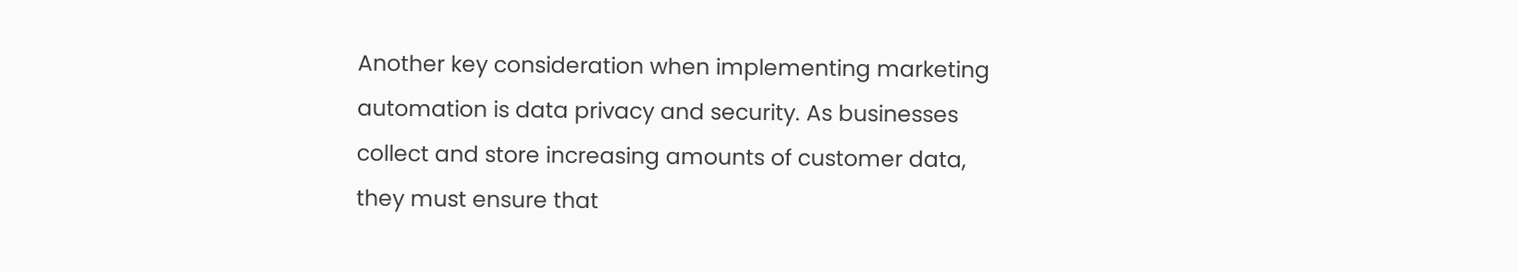Another key consideration when implementing marketing automation is data privacy and security. As businesses collect and store increasing amounts of customer data, they must ensure that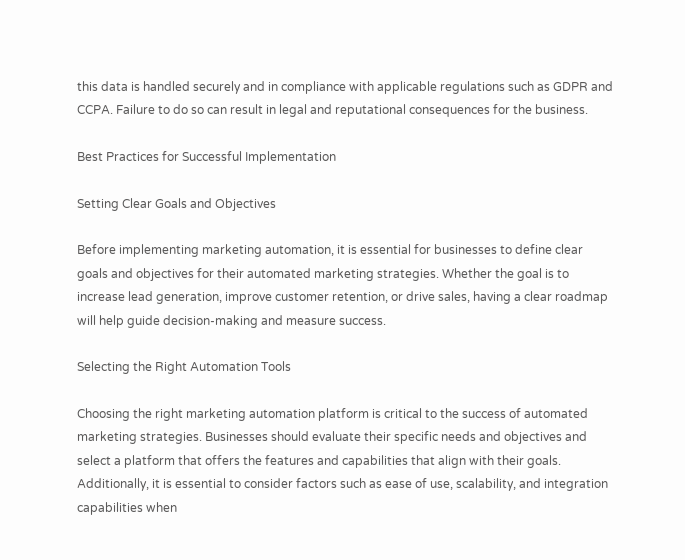this data is handled securely and in compliance with applicable regulations such as GDPR and CCPA. Failure to do so can result in legal and reputational consequences for the business.

Best Practices for Successful Implementation

Setting Clear Goals and Objectives

Before implementing marketing automation, it is essential for businesses to define clear goals and objectives for their automated marketing strategies. Whether the goal is to increase lead generation, improve customer retention, or drive sales, having a clear roadmap will help guide decision-making and measure success.

Selecting the Right Automation Tools

Choosing the right marketing automation platform is critical to the success of automated marketing strategies. Businesses should evaluate their specific needs and objectives and select a platform that offers the features and capabilities that align with their goals. Additionally, it is essential to consider factors such as ease of use, scalability, and integration capabilities when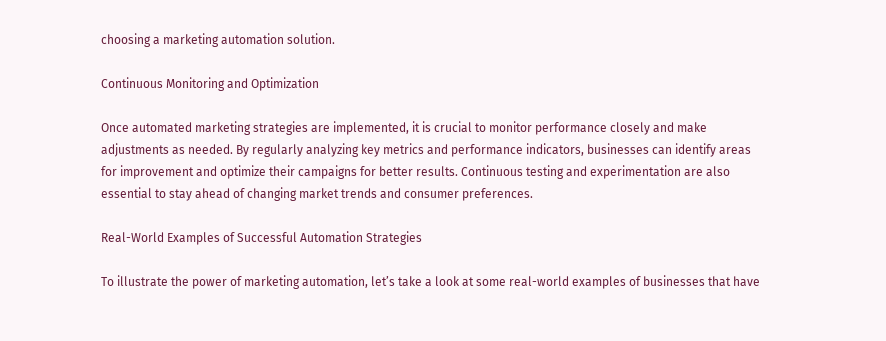choosing a marketing automation solution.

Continuous Monitoring and Optimization

Once automated marketing strategies are implemented, it is crucial to monitor performance closely and make adjustments as needed. By regularly analyzing key metrics and performance indicators, businesses can identify areas for improvement and optimize their campaigns for better results. Continuous testing and experimentation are also essential to stay ahead of changing market trends and consumer preferences.

Real-World Examples of Successful Automation Strategies

To illustrate the power of marketing automation, let’s take a look at some real-world examples of businesses that have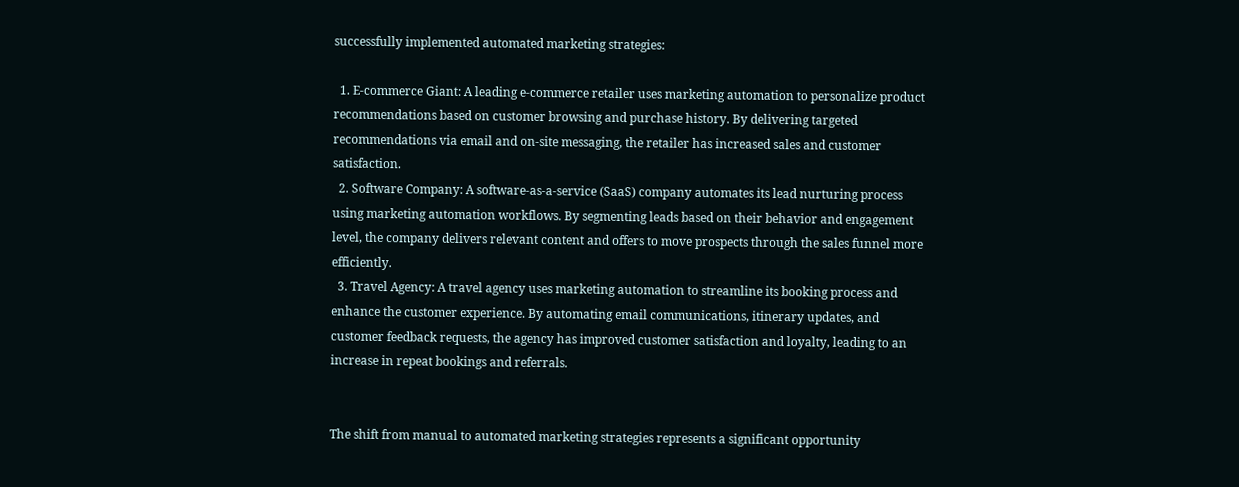successfully implemented automated marketing strategies:

  1. E-commerce Giant: A leading e-commerce retailer uses marketing automation to personalize product recommendations based on customer browsing and purchase history. By delivering targeted recommendations via email and on-site messaging, the retailer has increased sales and customer satisfaction.
  2. Software Company: A software-as-a-service (SaaS) company automates its lead nurturing process using marketing automation workflows. By segmenting leads based on their behavior and engagement level, the company delivers relevant content and offers to move prospects through the sales funnel more efficiently.
  3. Travel Agency: A travel agency uses marketing automation to streamline its booking process and enhance the customer experience. By automating email communications, itinerary updates, and customer feedback requests, the agency has improved customer satisfaction and loyalty, leading to an increase in repeat bookings and referrals.


The shift from manual to automated marketing strategies represents a significant opportunity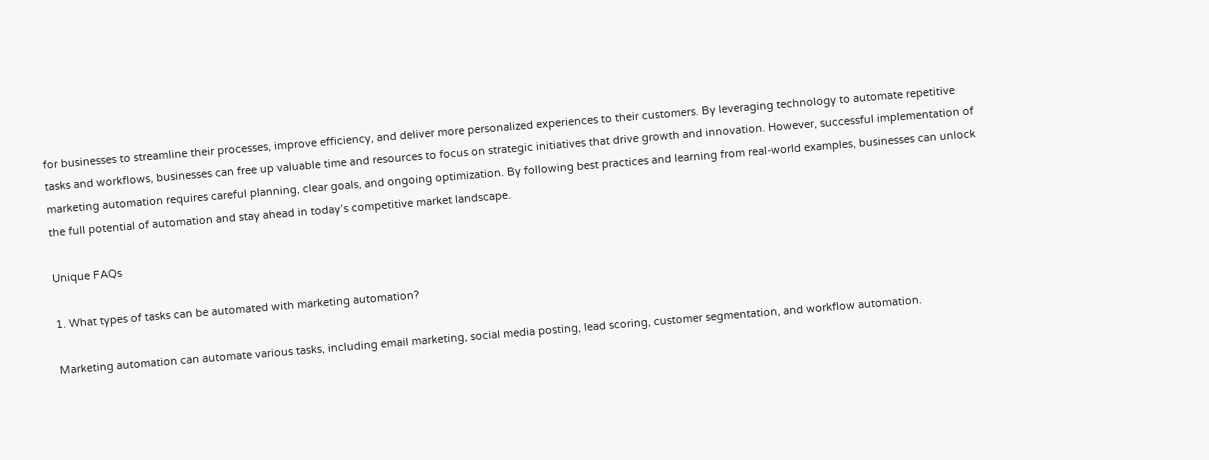for businesses to streamline their processes, improve efficiency, and deliver more personalized experiences to their customers. By leveraging technology to automate repetitive tasks and workflows, businesses can free up valuable time and resources to focus on strategic initiatives that drive growth and innovation. However, successful implementation of marketing automation requires careful planning, clear goals, and ongoing optimization. By following best practices and learning from real-world examples, businesses can unlock the full potential of automation and stay ahead in today’s competitive market landscape.

Unique FAQs

1. What types of tasks can be automated with marketing automation?

Marketing automation can automate various tasks, including email marketing, social media posting, lead scoring, customer segmentation, and workflow automation.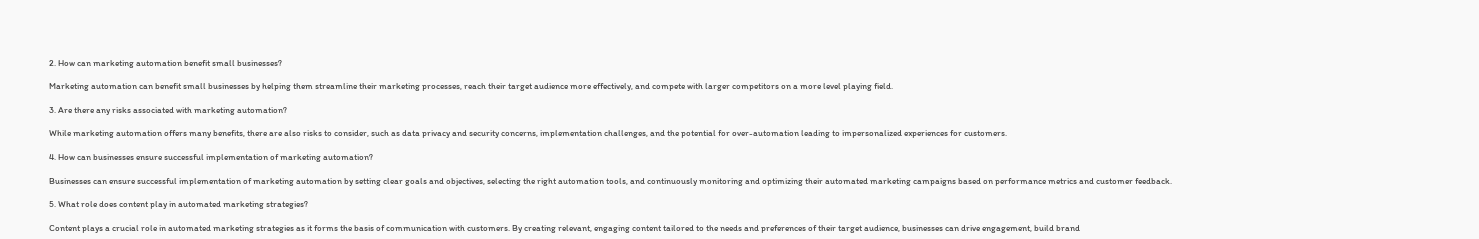2. How can marketing automation benefit small businesses?

Marketing automation can benefit small businesses by helping them streamline their marketing processes, reach their target audience more effectively, and compete with larger competitors on a more level playing field.

3. Are there any risks associated with marketing automation?

While marketing automation offers many benefits, there are also risks to consider, such as data privacy and security concerns, implementation challenges, and the potential for over-automation leading to impersonalized experiences for customers.

4. How can businesses ensure successful implementation of marketing automation?

Businesses can ensure successful implementation of marketing automation by setting clear goals and objectives, selecting the right automation tools, and continuously monitoring and optimizing their automated marketing campaigns based on performance metrics and customer feedback.

5. What role does content play in automated marketing strategies?

Content plays a crucial role in automated marketing strategies as it forms the basis of communication with customers. By creating relevant, engaging content tailored to the needs and preferences of their target audience, businesses can drive engagement, build brand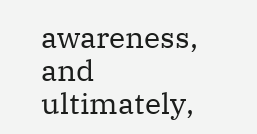awareness, and ultimately,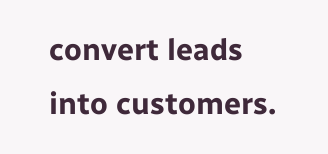convert leads into customers.